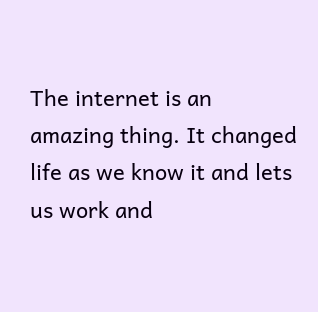The internet is an amazing thing. It changed life as we know it and lets us work and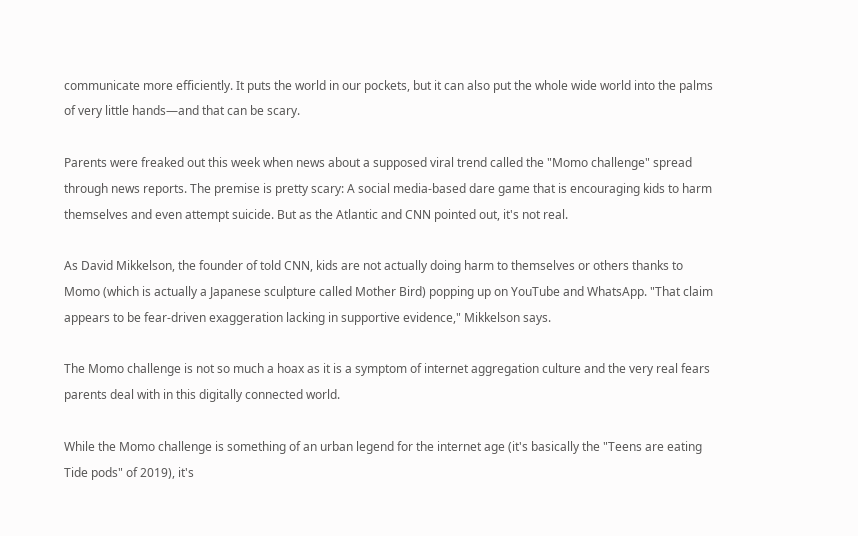communicate more efficiently. It puts the world in our pockets, but it can also put the whole wide world into the palms of very little hands—and that can be scary.

Parents were freaked out this week when news about a supposed viral trend called the "Momo challenge" spread through news reports. The premise is pretty scary: A social media-based dare game that is encouraging kids to harm themselves and even attempt suicide. But as the Atlantic and CNN pointed out, it's not real.

As David Mikkelson, the founder of told CNN, kids are not actually doing harm to themselves or others thanks to Momo (which is actually a Japanese sculpture called Mother Bird) popping up on YouTube and WhatsApp. "That claim appears to be fear-driven exaggeration lacking in supportive evidence," Mikkelson says.

The Momo challenge is not so much a hoax as it is a symptom of internet aggregation culture and the very real fears parents deal with in this digitally connected world.

While the Momo challenge is something of an urban legend for the internet age (it's basically the "Teens are eating Tide pods" of 2019), it's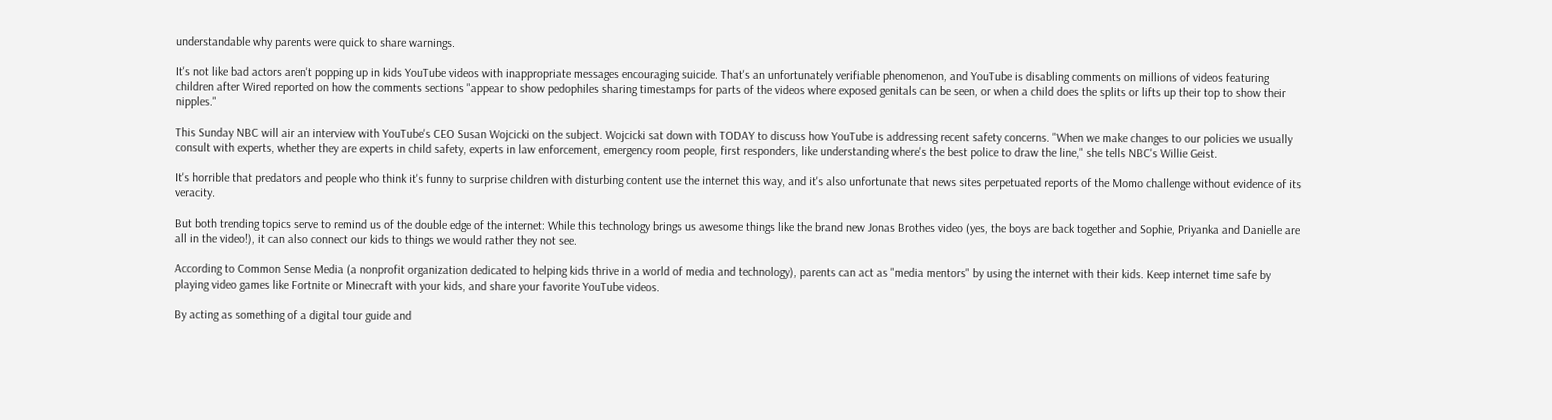understandable why parents were quick to share warnings.

It's not like bad actors aren't popping up in kids YouTube videos with inappropriate messages encouraging suicide. That's an unfortunately verifiable phenomenon, and YouTube is disabling comments on millions of videos featuring children after Wired reported on how the comments sections "appear to show pedophiles sharing timestamps for parts of the videos where exposed genitals can be seen, or when a child does the splits or lifts up their top to show their nipples."

This Sunday NBC will air an interview with YouTube's CEO Susan Wojcicki on the subject. Wojcicki sat down with TODAY to discuss how YouTube is addressing recent safety concerns. "When we make changes to our policies we usually consult with experts, whether they are experts in child safety, experts in law enforcement, emergency room people, first responders, like understanding where's the best police to draw the line," she tells NBC's Willie Geist.

It's horrible that predators and people who think it's funny to surprise children with disturbing content use the internet this way, and it's also unfortunate that news sites perpetuated reports of the Momo challenge without evidence of its veracity.

But both trending topics serve to remind us of the double edge of the internet: While this technology brings us awesome things like the brand new Jonas Brothes video (yes, the boys are back together and Sophie, Priyanka and Danielle are all in the video!), it can also connect our kids to things we would rather they not see.

According to Common Sense Media (a nonprofit organization dedicated to helping kids thrive in a world of media and technology), parents can act as "media mentors" by using the internet with their kids. Keep internet time safe by playing video games like Fortnite or Minecraft with your kids, and share your favorite YouTube videos.

By acting as something of a digital tour guide and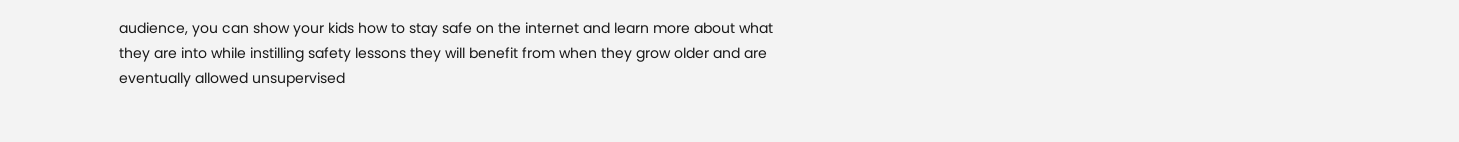audience, you can show your kids how to stay safe on the internet and learn more about what they are into while instilling safety lessons they will benefit from when they grow older and are eventually allowed unsupervised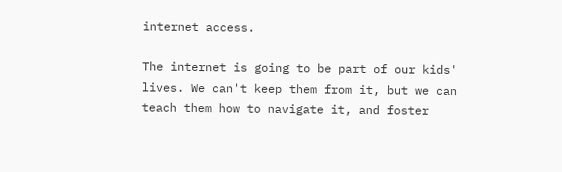internet access.

The internet is going to be part of our kids' lives. We can't keep them from it, but we can teach them how to navigate it, and foster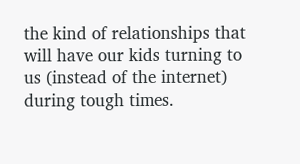the kind of relationships that will have our kids turning to us (instead of the internet) during tough times.